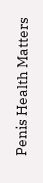Penis Health Matters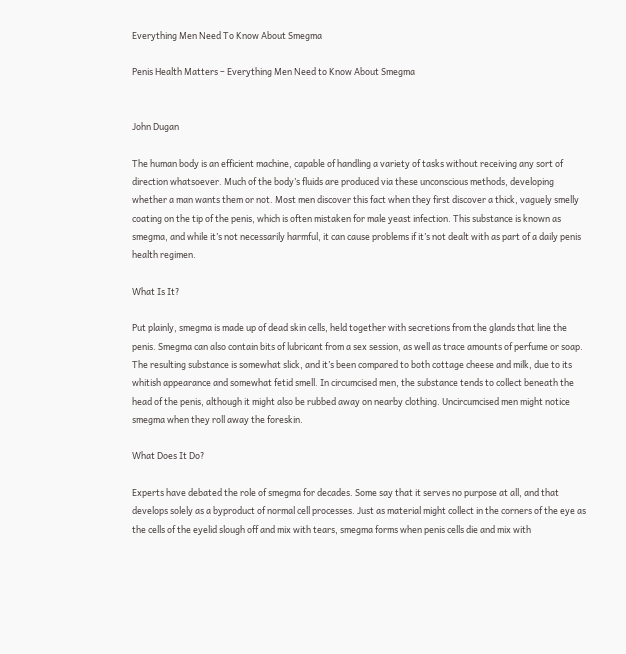Everything Men Need To Know About Smegma

Penis Health Matters – Everything Men Need to Know About Smegma


John Dugan

The human body is an efficient machine, capable of handling a variety of tasks without receiving any sort of direction whatsoever. Much of the body’s fluids are produced via these unconscious methods, developing whether a man wants them or not. Most men discover this fact when they first discover a thick, vaguely smelly coating on the tip of the penis, which is often mistaken for male yeast infection. This substance is known as smegma, and while it’s not necessarily harmful, it can cause problems if it’s not dealt with as part of a daily penis health regimen.

What Is It?

Put plainly, smegma is made up of dead skin cells, held together with secretions from the glands that line the penis. Smegma can also contain bits of lubricant from a sex session, as well as trace amounts of perfume or soap. The resulting substance is somewhat slick, and it’s been compared to both cottage cheese and milk, due to its whitish appearance and somewhat fetid smell. In circumcised men, the substance tends to collect beneath the head of the penis, although it might also be rubbed away on nearby clothing. Uncircumcised men might notice smegma when they roll away the foreskin.

What Does It Do?

Experts have debated the role of smegma for decades. Some say that it serves no purpose at all, and that develops solely as a byproduct of normal cell processes. Just as material might collect in the corners of the eye as the cells of the eyelid slough off and mix with tears, smegma forms when penis cells die and mix with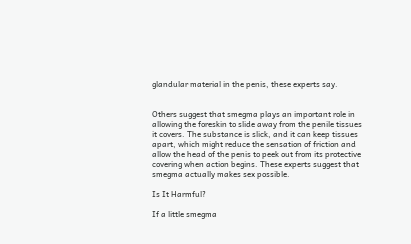glandular material in the penis, these experts say.


Others suggest that smegma plays an important role in allowing the foreskin to slide away from the penile tissues it covers. The substance is slick, and it can keep tissues apart, which might reduce the sensation of friction and allow the head of the penis to peek out from its protective covering when action begins. These experts suggest that smegma actually makes sex possible.

Is It Harmful?

If a little smegma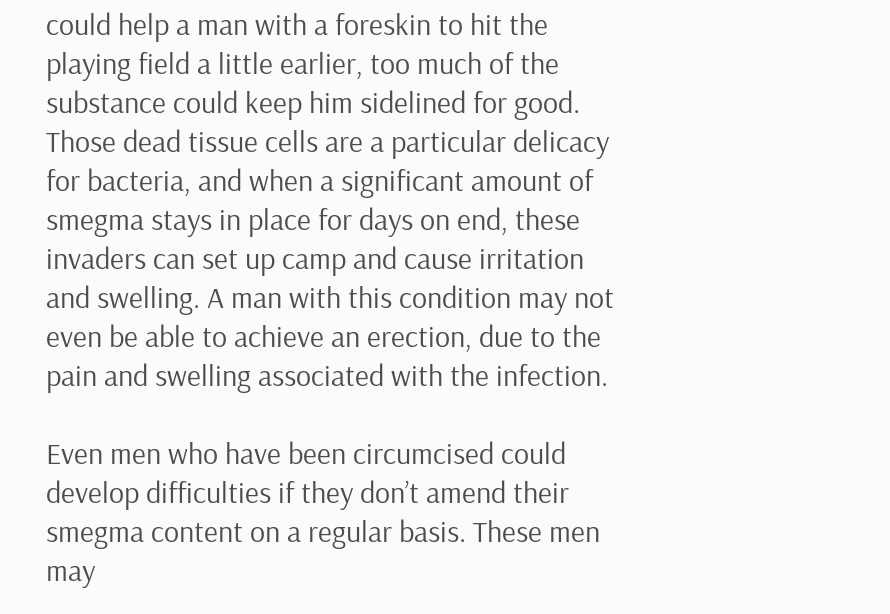could help a man with a foreskin to hit the playing field a little earlier, too much of the substance could keep him sidelined for good. Those dead tissue cells are a particular delicacy for bacteria, and when a significant amount of smegma stays in place for days on end, these invaders can set up camp and cause irritation and swelling. A man with this condition may not even be able to achieve an erection, due to the pain and swelling associated with the infection.

Even men who have been circumcised could develop difficulties if they don’t amend their smegma content on a regular basis. These men may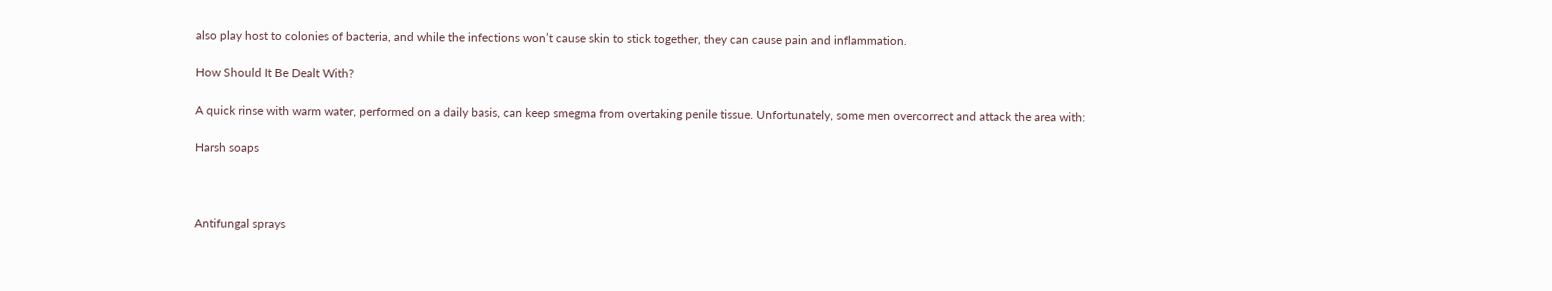also play host to colonies of bacteria, and while the infections won’t cause skin to stick together, they can cause pain and inflammation.

How Should It Be Dealt With?

A quick rinse with warm water, performed on a daily basis, can keep smegma from overtaking penile tissue. Unfortunately, some men overcorrect and attack the area with:

Harsh soaps



Antifungal sprays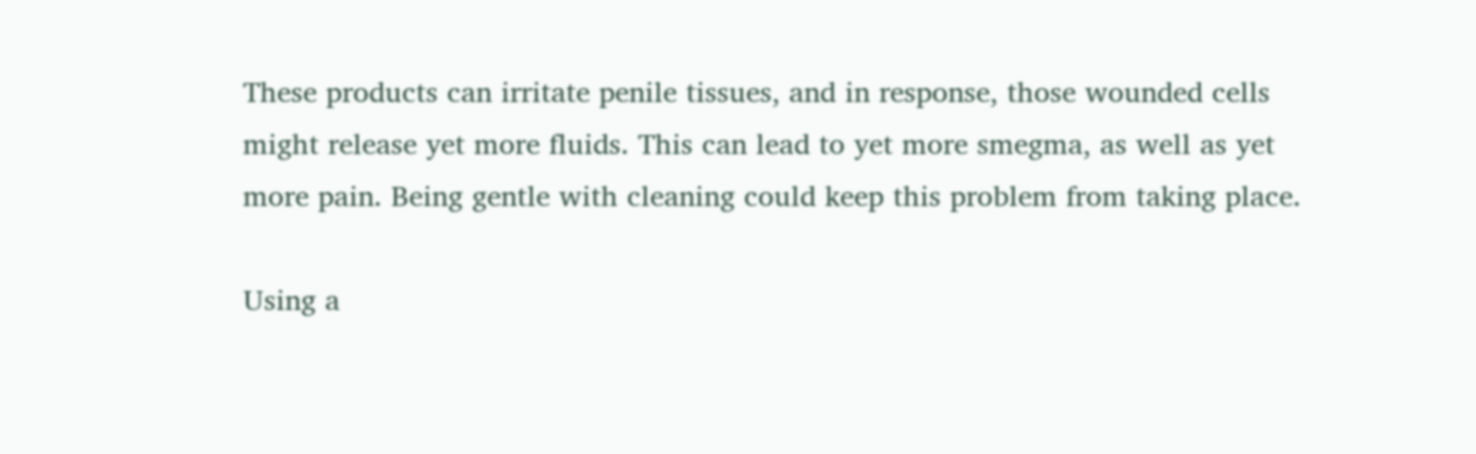These products can irritate penile tissues, and in response, those wounded cells might release yet more fluids. This can lead to yet more smegma, as well as yet more pain. Being gentle with cleaning could keep this problem from taking place.

Using a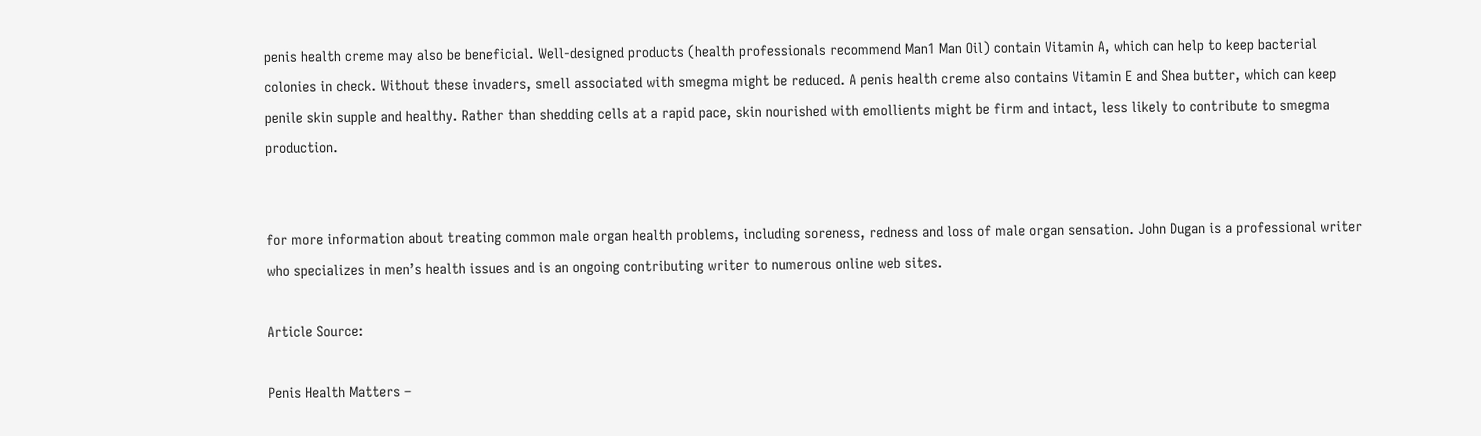penis health creme may also be beneficial. Well-designed products (health professionals recommend Man1 Man Oil) contain Vitamin A, which can help to keep bacterial colonies in check. Without these invaders, smell associated with smegma might be reduced. A penis health creme also contains Vitamin E and Shea butter, which can keep penile skin supple and healthy. Rather than shedding cells at a rapid pace, skin nourished with emollients might be firm and intact, less likely to contribute to smegma production.


for more information about treating common male organ health problems, including soreness, redness and loss of male organ sensation. John Dugan is a professional writer who specializes in men’s health issues and is an ongoing contributing writer to numerous online web sites.

Article Source:

Penis Health Matters –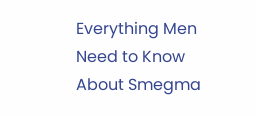Everything Men Need to Know About Smegma